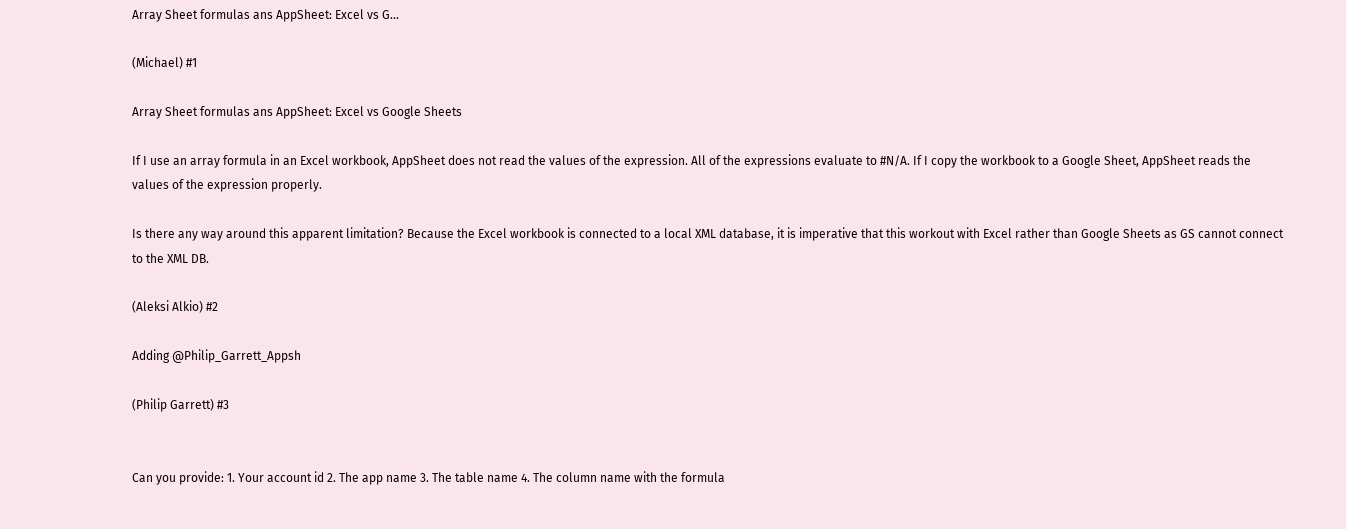Array Sheet formulas ans AppSheet: Excel vs G...

(Michael) #1

Array Sheet formulas ans AppSheet: Excel vs Google Sheets

If I use an array formula in an Excel workbook, AppSheet does not read the values of the expression. All of the expressions evaluate to #N/A. If I copy the workbook to a Google Sheet, AppSheet reads the values of the expression properly.

Is there any way around this apparent limitation? Because the Excel workbook is connected to a local XML database, it is imperative that this workout with Excel rather than Google Sheets as GS cannot connect to the XML DB.

(Aleksi Alkio) #2

Adding @Philip_Garrett_Appsh

(Philip Garrett) #3


Can you provide: 1. Your account id 2. The app name 3. The table name 4. The column name with the formula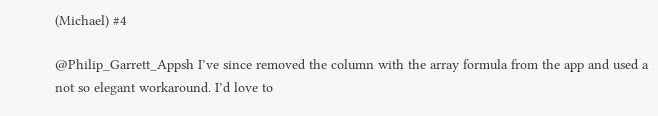(Michael) #4

@Philip_Garrett_Appsh I’ve since removed the column with the array formula from the app and used a not so elegant workaround. I’d love to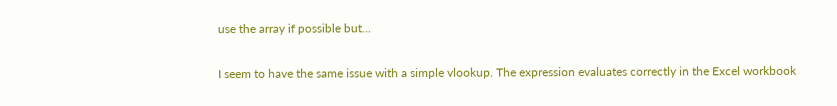use the array if possible but…

I seem to have the same issue with a simple vlookup. The expression evaluates correctly in the Excel workbook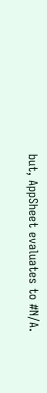but, AppSheet evaluates to #N/A.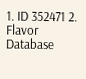1. ID 352471 2. Flavor Database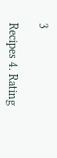3

Recipes 4. Rating